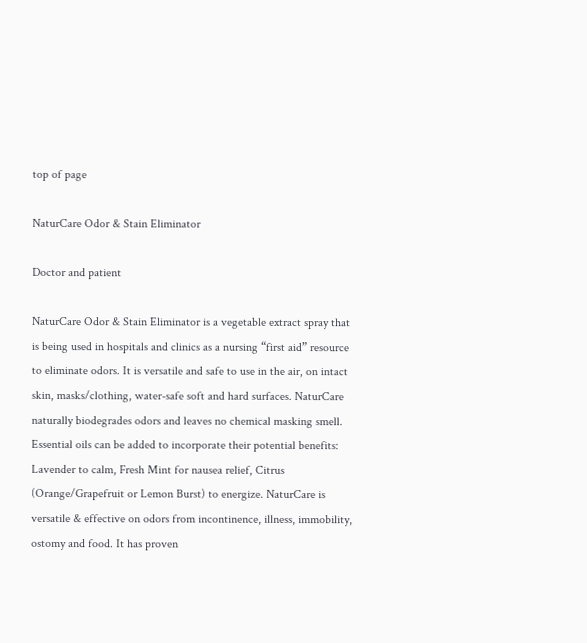top of page

NaturCare Odor & Stain Eliminator

Doctor and patient

NaturCare Odor & Stain Eliminator is a vegetable extract spray that is being used in hospitals and clinics as a nursing “first aid” resource to eliminate odors. It is versatile and safe to use in the air, on intact skin, masks/clothing, water-safe soft and hard surfaces. NaturCare naturally biodegrades odors and leaves no chemical masking smell. Essential oils can be added to incorporate their potential benefits: Lavender to calm, Fresh Mint for nausea relief, Citrus (Orange/Grapefruit or Lemon Burst) to energize. NaturCare is versatile & effective on odors from incontinence, illness, immobility, ostomy and food. It has proven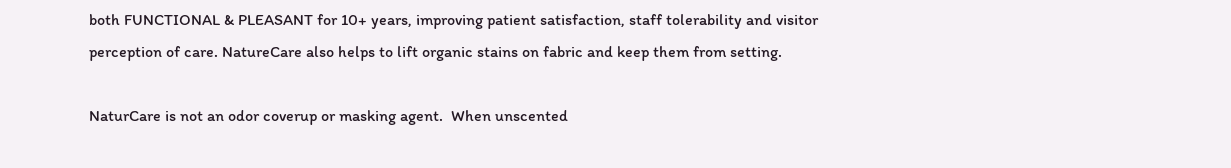both FUNCTIONAL & PLEASANT for 10+ years, improving patient satisfaction, staff tolerability and visitor perception of care. NatureCare also helps to lift organic stains on fabric and keep them from setting.

NaturCare is not an odor coverup or masking agent.  When unscented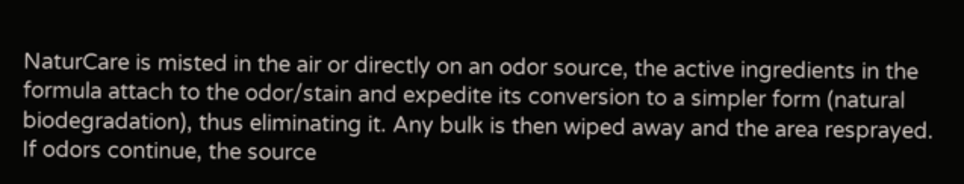NaturCare is misted in the air or directly on an odor source, the active ingredients in the formula attach to the odor/stain and expedite its conversion to a simpler form (natural biodegradation), thus eliminating it. Any bulk is then wiped away and the area resprayed. If odors continue, the source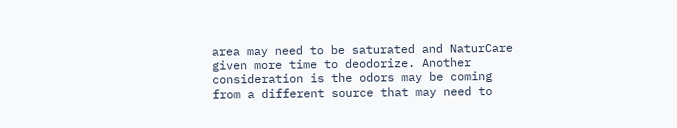area may need to be saturated and NaturCare given more time to deodorize. Another consideration is the odors may be coming from a different source that may need to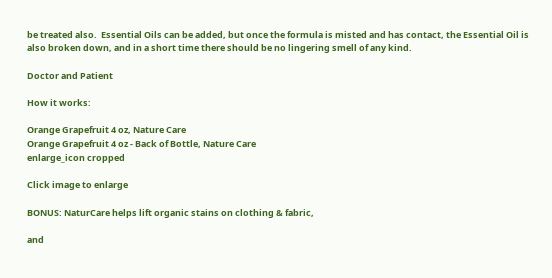be treated also.  Essential Oils can be added, but once the formula is misted and has contact, the Essential Oil is also broken down, and in a short time there should be no lingering smell of any kind.

Doctor and Patient

How it works:

Orange Grapefruit 4 oz, Nature Care
Orange Grapefruit 4 oz - Back of Bottle, Nature Care
enlarge_icon cropped

Click image to enlarge

BONUS: NaturCare helps lift organic stains on clothing & fabric,

and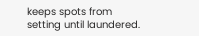keeps spots from setting until laundered.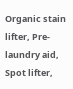Organic stain lifter, Pre-laundry aid, Spot lifter,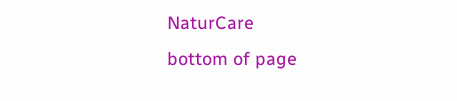NaturCare
bottom of page